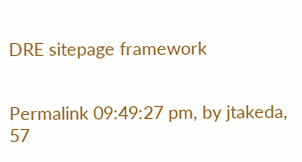DRE sitepage framework


Permalink 09:49:27 pm, by jtakeda, 57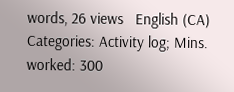words, 26 views   English (CA)
Categories: Activity log; Mins. worked: 300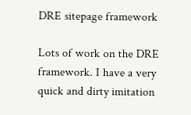DRE sitepage framework

Lots of work on the DRE framework. I have a very quick and dirty imitation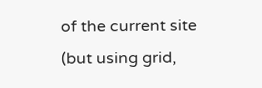of the current site (but using grid,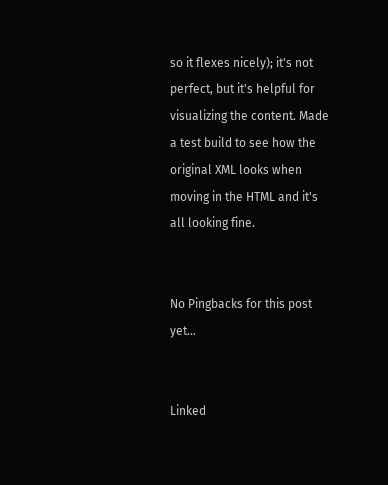so it flexes nicely); it's not perfect, but it's helpful for visualizing the content. Made a test build to see how the original XML looks when moving in the HTML and it's all looking fine.


No Pingbacks for this post yet...


Linked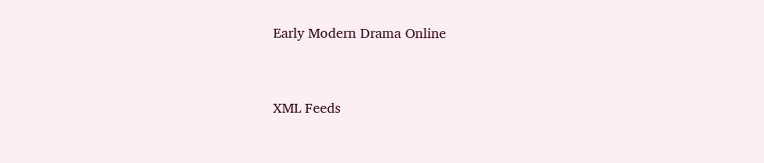Early Modern Drama Online


XML Feeds